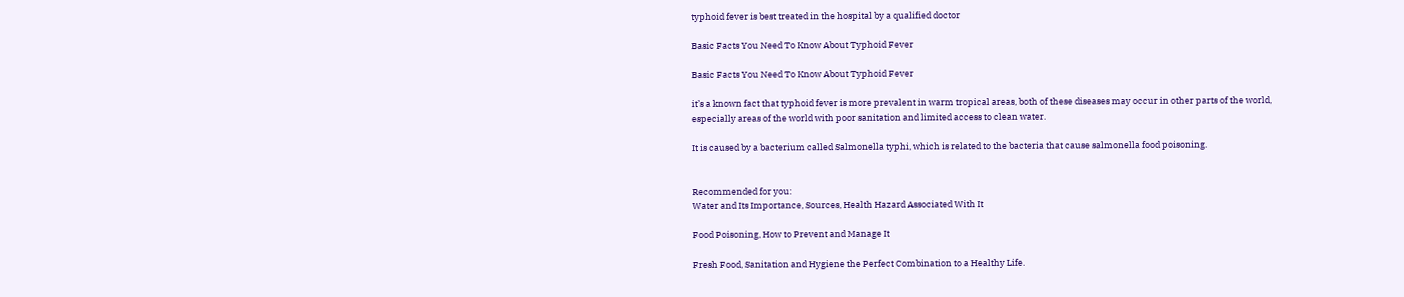typhoid fever is best treated in the hospital by a qualified doctor

Basic Facts You Need To Know About Typhoid Fever

Basic Facts You Need To Know About Typhoid Fever

it’s a known fact that typhoid fever is more prevalent in warm tropical areas, both of these diseases may occur in other parts of the world, especially areas of the world with poor sanitation and limited access to clean water.

It is caused by a bacterium called Salmonella typhi, which is related to the bacteria that cause salmonella food poisoning.


Recommended for you:
Water and Its Importance, Sources, Health Hazard Associated With It

Food Poisoning, How to Prevent and Manage It

Fresh Food, Sanitation and Hygiene the Perfect Combination to a Healthy Life.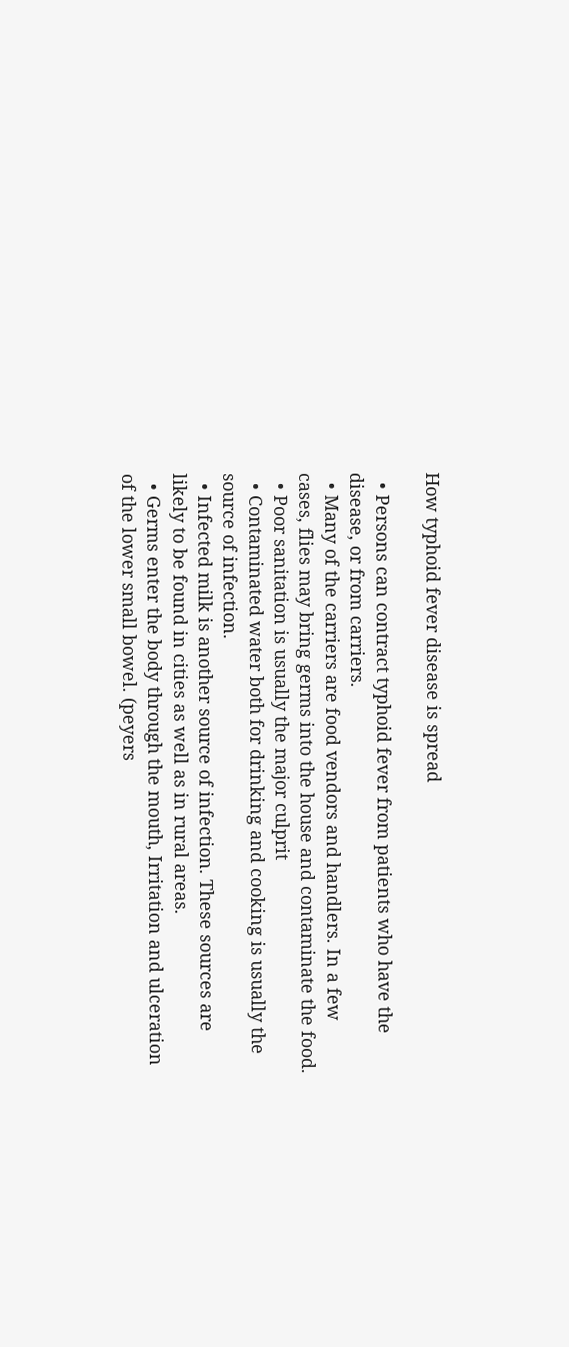How typhoid fever disease is spread

  • Persons can contract typhoid fever from patients who have the disease, or from carriers.
  • Many of the carriers are food vendors and handlers. In a few cases, flies may bring germs into the house and contaminate the food.
  • Poor sanitation is usually the major culprit
  • Contaminated water both for drinking and cooking is usually the source of infection.
  • Infected milk is another source of infection. These sources are likely to be found in cities as well as in rural areas.
  • Germs enter the body through the mouth, Irritation and ulceration of the lower small bowel. (peyers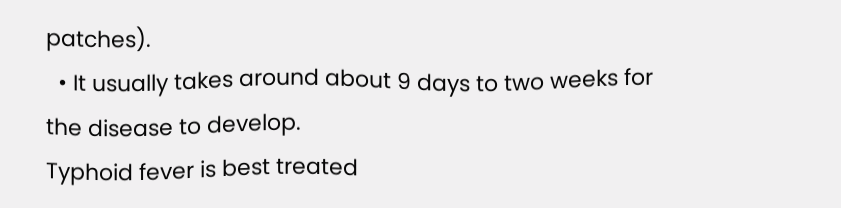patches).
  • It usually takes around about 9 days to two weeks for the disease to develop.
Typhoid fever is best treated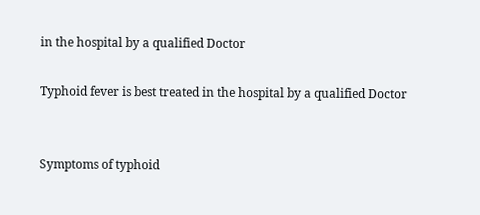in the hospital by a qualified Doctor

Typhoid fever is best treated in the hospital by a qualified Doctor


Symptoms of typhoid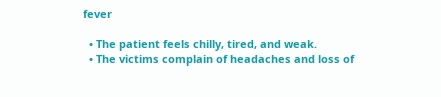fever

  • The patient feels chilly, tired, and weak.
  • The victims complain of headaches and loss of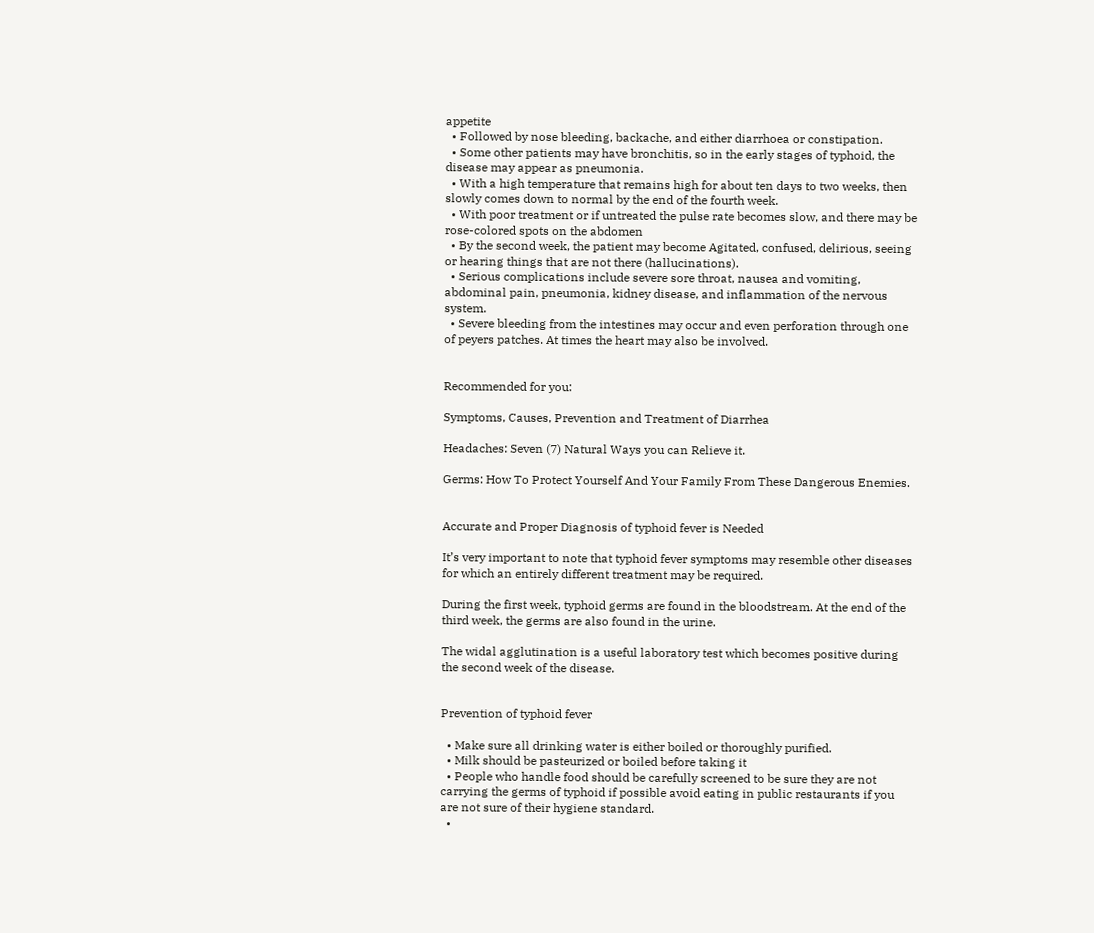appetite
  • Followed by nose bleeding, backache, and either diarrhoea or constipation.
  • Some other patients may have bronchitis, so in the early stages of typhoid, the disease may appear as pneumonia.
  • With a high temperature that remains high for about ten days to two weeks, then slowly comes down to normal by the end of the fourth week.
  • With poor treatment or if untreated the pulse rate becomes slow, and there may be rose-colored spots on the abdomen
  • By the second week, the patient may become Agitated, confused, delirious, seeing or hearing things that are not there (hallucinations).
  • Serious complications include severe sore throat, nausea and vomiting, abdominal pain, pneumonia, kidney disease, and inflammation of the nervous system.
  • Severe bleeding from the intestines may occur and even perforation through one of peyers patches. At times the heart may also be involved.


Recommended for you:

Symptoms, Causes, Prevention and Treatment of Diarrhea

Headaches: Seven (7) Natural Ways you can Relieve it.

Germs: How To Protect Yourself And Your Family From These Dangerous Enemies.


Accurate and Proper Diagnosis of typhoid fever is Needed

It’s very important to note that typhoid fever symptoms may resemble other diseases for which an entirely different treatment may be required.

During the first week, typhoid germs are found in the bloodstream. At the end of the third week, the germs are also found in the urine.

The widal agglutination is a useful laboratory test which becomes positive during the second week of the disease.


Prevention of typhoid fever

  • Make sure all drinking water is either boiled or thoroughly purified.
  • Milk should be pasteurized or boiled before taking it
  • People who handle food should be carefully screened to be sure they are not carrying the germs of typhoid if possible avoid eating in public restaurants if you are not sure of their hygiene standard.
  •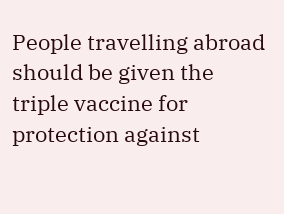People travelling abroad should be given the triple vaccine for protection against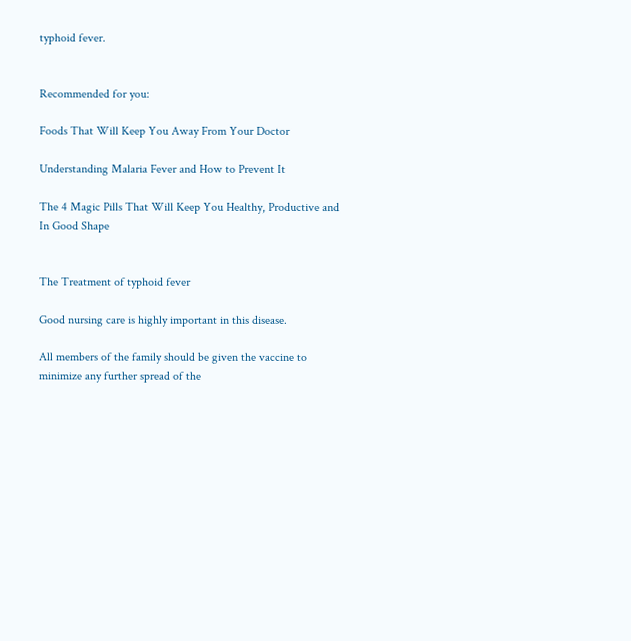typhoid fever.


Recommended for you:

Foods That Will Keep You Away From Your Doctor

Understanding Malaria Fever and How to Prevent It

The 4 Magic Pills That Will Keep You Healthy, Productive and In Good Shape


The Treatment of typhoid fever

Good nursing care is highly important in this disease.

All members of the family should be given the vaccine to minimize any further spread of the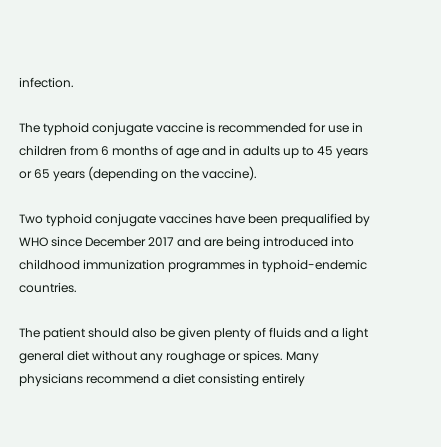infection.

The typhoid conjugate vaccine is recommended for use in children from 6 months of age and in adults up to 45 years or 65 years (depending on the vaccine).

Two typhoid conjugate vaccines have been prequalified by WHO since December 2017 and are being introduced into childhood immunization programmes in typhoid-endemic countries.

The patient should also be given plenty of fluids and a light general diet without any roughage or spices. Many physicians recommend a diet consisting entirely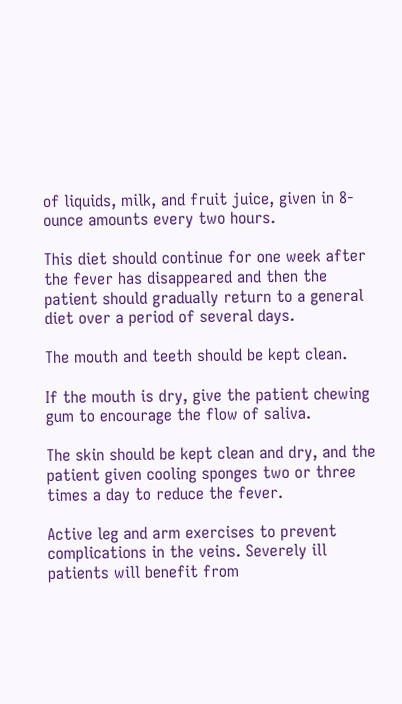of liquids, milk, and fruit juice, given in 8-ounce amounts every two hours.

This diet should continue for one week after the fever has disappeared and then the patient should gradually return to a general diet over a period of several days.

The mouth and teeth should be kept clean.

If the mouth is dry, give the patient chewing gum to encourage the flow of saliva.

The skin should be kept clean and dry, and the patient given cooling sponges two or three times a day to reduce the fever.

Active leg and arm exercises to prevent complications in the veins. Severely ill patients will benefit from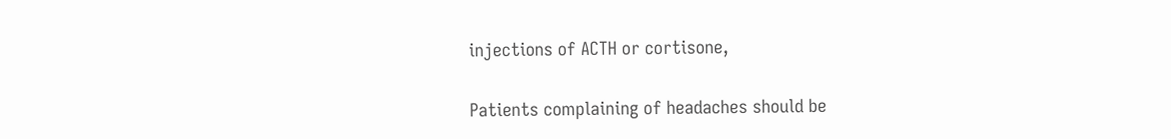injections of ACTH or cortisone,

Patients complaining of headaches should be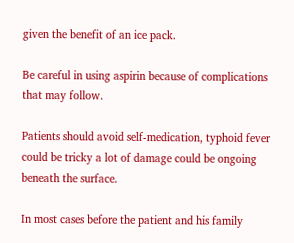given the benefit of an ice pack.

Be careful in using aspirin because of complications that may follow.

Patients should avoid self-medication, typhoid fever could be tricky a lot of damage could be ongoing beneath the surface.

In most cases before the patient and his family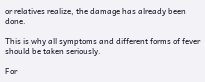or relatives realize, the damage has already been done.

This is why all symptoms and different forms of fever should be taken seriously.

For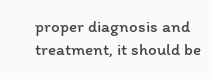proper diagnosis and treatment, it should be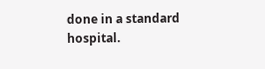done in a standard hospital.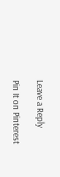Leave a Reply

Pin It on Pinterest